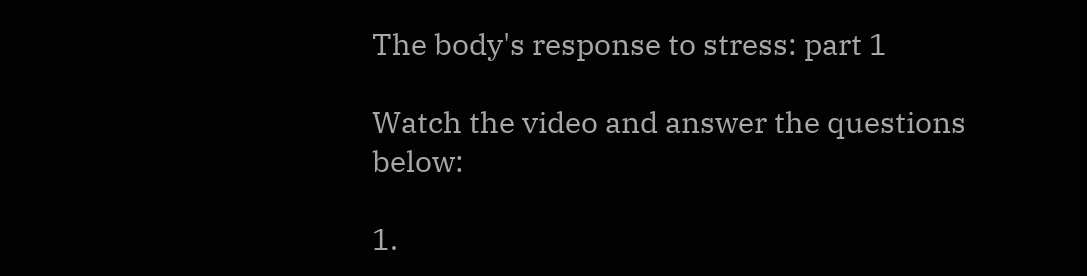The body's response to stress: part 1

Watch the video and answer the questions below:

1.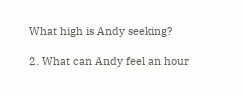What high is Andy seeking?

2. What can Andy feel an hour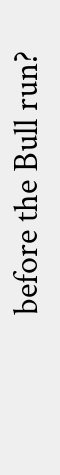before the Bull run?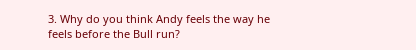3. Why do you think Andy feels the way he feels before the Bull run?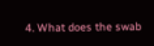4. What does the swab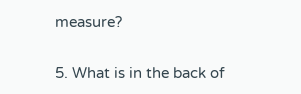measure?

5. What is in the back of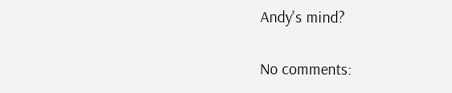Andy's mind?

No comments: